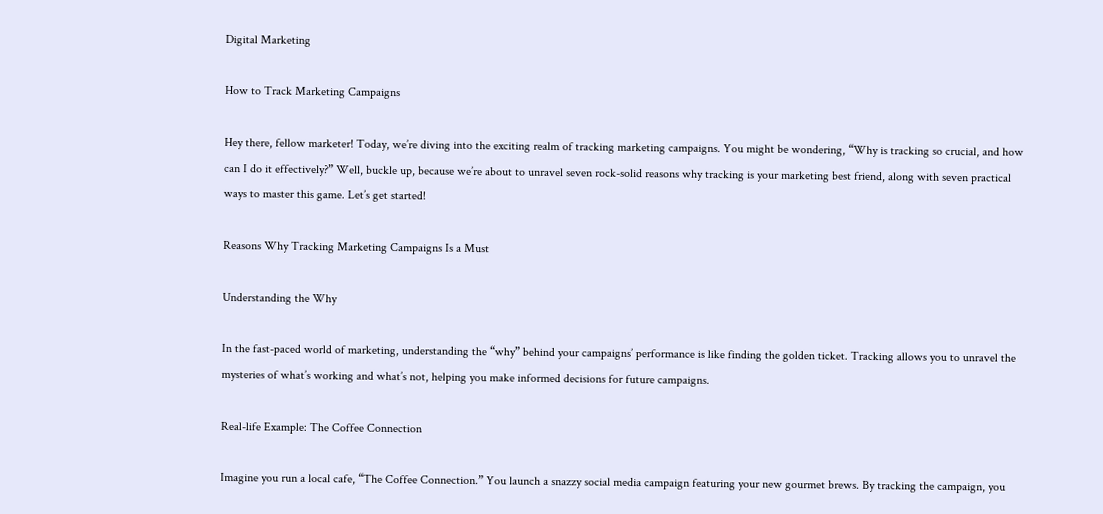Digital Marketing

How to Track Marketing Campaigns

Hey there, fellow marketer! Today, we’re diving into the exciting realm of tracking marketing campaigns. You might be wondering, “Why is tracking so crucial, and how can I do it effectively?” Well, buckle up, because we’re about to unravel seven rock-solid reasons why tracking is your marketing best friend, along with seven practical ways to master this game. Let’s get started!

Reasons Why Tracking Marketing Campaigns Is a Must

Understanding the Why

In the fast-paced world of marketing, understanding the “why” behind your campaigns’ performance is like finding the golden ticket. Tracking allows you to unravel the mysteries of what’s working and what’s not, helping you make informed decisions for future campaigns.

Real-life Example: The Coffee Connection

Imagine you run a local cafe, “The Coffee Connection.” You launch a snazzy social media campaign featuring your new gourmet brews. By tracking the campaign, you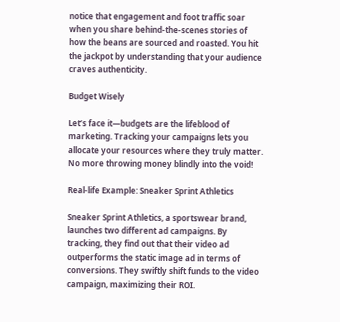notice that engagement and foot traffic soar when you share behind-the-scenes stories of how the beans are sourced and roasted. You hit the jackpot by understanding that your audience craves authenticity.

Budget Wisely

Let’s face it—budgets are the lifeblood of marketing. Tracking your campaigns lets you allocate your resources where they truly matter. No more throwing money blindly into the void!

Real-life Example: Sneaker Sprint Athletics

Sneaker Sprint Athletics, a sportswear brand, launches two different ad campaigns. By tracking, they find out that their video ad outperforms the static image ad in terms of conversions. They swiftly shift funds to the video campaign, maximizing their ROI.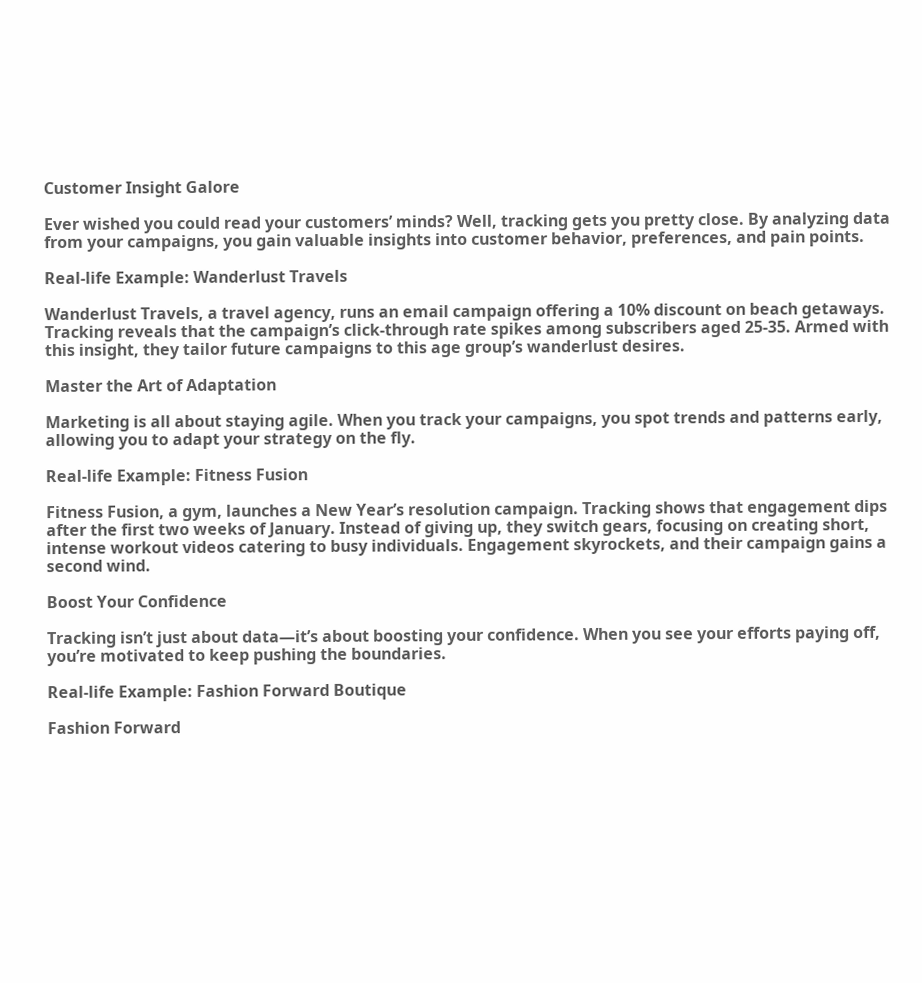Customer Insight Galore

Ever wished you could read your customers’ minds? Well, tracking gets you pretty close. By analyzing data from your campaigns, you gain valuable insights into customer behavior, preferences, and pain points.

Real-life Example: Wanderlust Travels

Wanderlust Travels, a travel agency, runs an email campaign offering a 10% discount on beach getaways. Tracking reveals that the campaign’s click-through rate spikes among subscribers aged 25-35. Armed with this insight, they tailor future campaigns to this age group’s wanderlust desires.

Master the Art of Adaptation

Marketing is all about staying agile. When you track your campaigns, you spot trends and patterns early, allowing you to adapt your strategy on the fly.

Real-life Example: Fitness Fusion

Fitness Fusion, a gym, launches a New Year’s resolution campaign. Tracking shows that engagement dips after the first two weeks of January. Instead of giving up, they switch gears, focusing on creating short, intense workout videos catering to busy individuals. Engagement skyrockets, and their campaign gains a second wind.

Boost Your Confidence

Tracking isn’t just about data—it’s about boosting your confidence. When you see your efforts paying off, you’re motivated to keep pushing the boundaries.

Real-life Example: Fashion Forward Boutique

Fashion Forward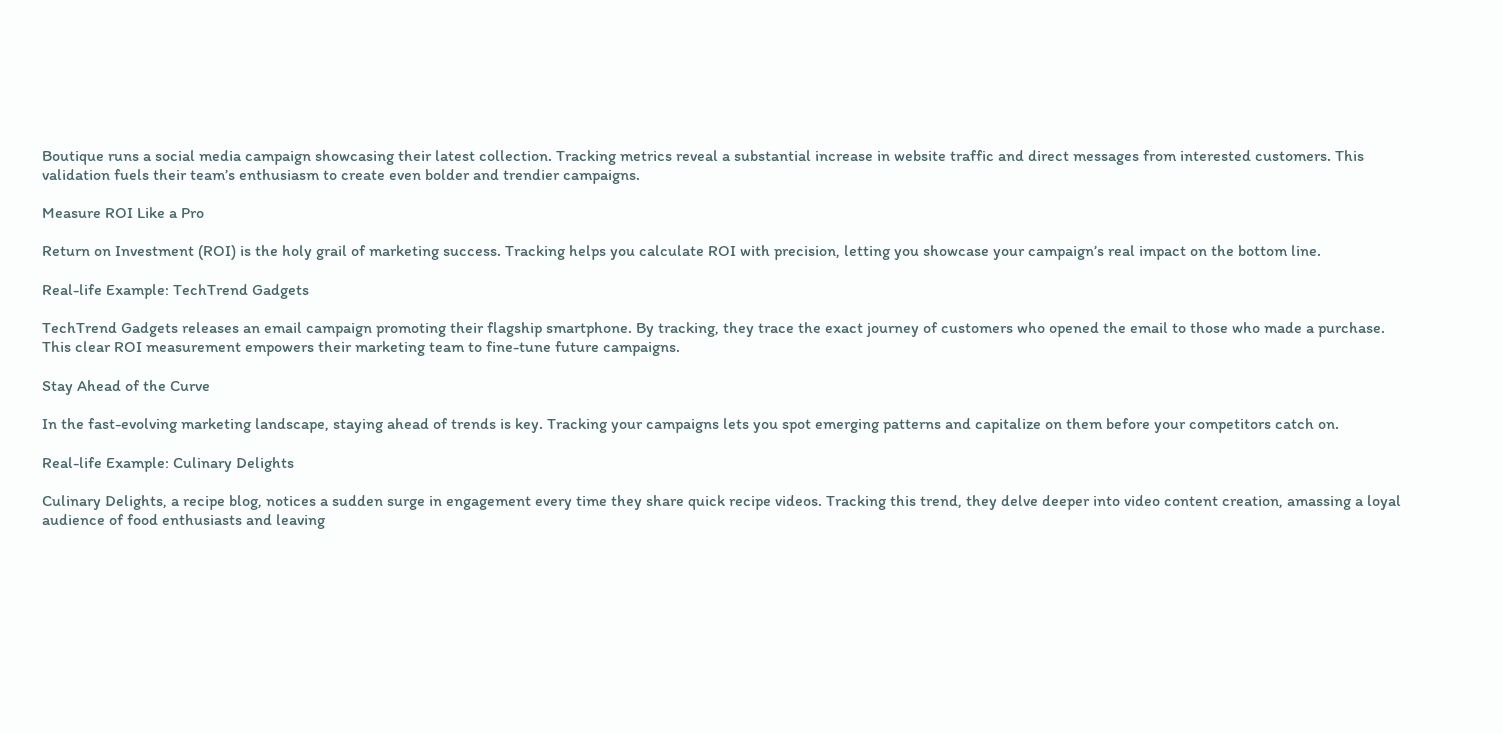Boutique runs a social media campaign showcasing their latest collection. Tracking metrics reveal a substantial increase in website traffic and direct messages from interested customers. This validation fuels their team’s enthusiasm to create even bolder and trendier campaigns.

Measure ROI Like a Pro

Return on Investment (ROI) is the holy grail of marketing success. Tracking helps you calculate ROI with precision, letting you showcase your campaign’s real impact on the bottom line.

Real-life Example: TechTrend Gadgets

TechTrend Gadgets releases an email campaign promoting their flagship smartphone. By tracking, they trace the exact journey of customers who opened the email to those who made a purchase. This clear ROI measurement empowers their marketing team to fine-tune future campaigns.

Stay Ahead of the Curve

In the fast-evolving marketing landscape, staying ahead of trends is key. Tracking your campaigns lets you spot emerging patterns and capitalize on them before your competitors catch on.

Real-life Example: Culinary Delights

Culinary Delights, a recipe blog, notices a sudden surge in engagement every time they share quick recipe videos. Tracking this trend, they delve deeper into video content creation, amassing a loyal audience of food enthusiasts and leaving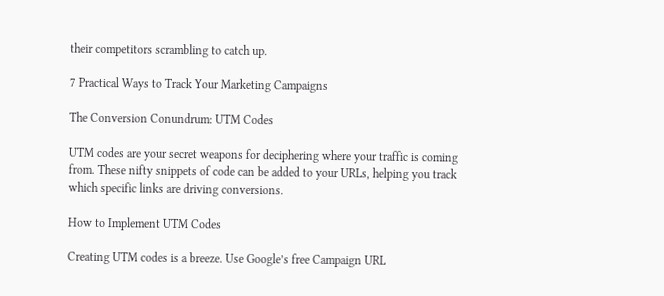their competitors scrambling to catch up.

7 Practical Ways to Track Your Marketing Campaigns

The Conversion Conundrum: UTM Codes

UTM codes are your secret weapons for deciphering where your traffic is coming from. These nifty snippets of code can be added to your URLs, helping you track which specific links are driving conversions.

How to Implement UTM Codes

Creating UTM codes is a breeze. Use Google’s free Campaign URL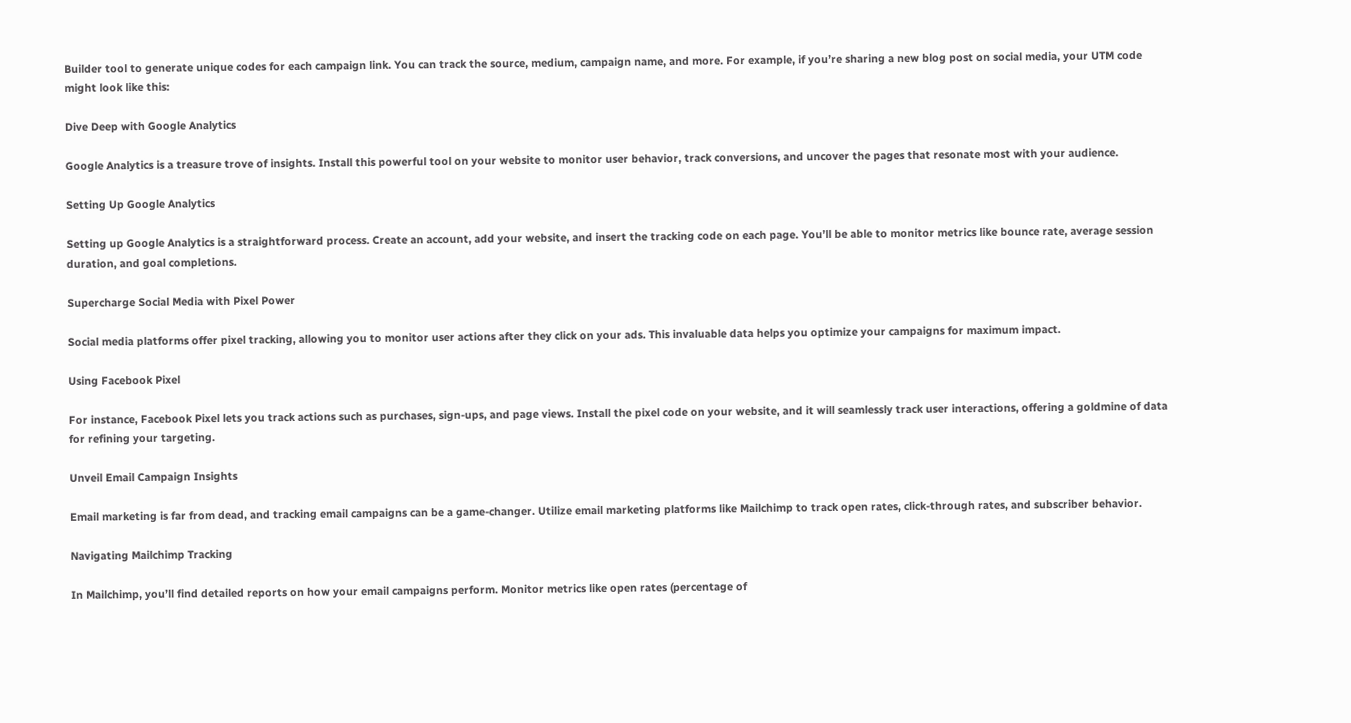Builder tool to generate unique codes for each campaign link. You can track the source, medium, campaign name, and more. For example, if you’re sharing a new blog post on social media, your UTM code might look like this:

Dive Deep with Google Analytics

Google Analytics is a treasure trove of insights. Install this powerful tool on your website to monitor user behavior, track conversions, and uncover the pages that resonate most with your audience.

Setting Up Google Analytics

Setting up Google Analytics is a straightforward process. Create an account, add your website, and insert the tracking code on each page. You’ll be able to monitor metrics like bounce rate, average session duration, and goal completions.

Supercharge Social Media with Pixel Power

Social media platforms offer pixel tracking, allowing you to monitor user actions after they click on your ads. This invaluable data helps you optimize your campaigns for maximum impact.

Using Facebook Pixel

For instance, Facebook Pixel lets you track actions such as purchases, sign-ups, and page views. Install the pixel code on your website, and it will seamlessly track user interactions, offering a goldmine of data for refining your targeting.

Unveil Email Campaign Insights

Email marketing is far from dead, and tracking email campaigns can be a game-changer. Utilize email marketing platforms like Mailchimp to track open rates, click-through rates, and subscriber behavior.

Navigating Mailchimp Tracking

In Mailchimp, you’ll find detailed reports on how your email campaigns perform. Monitor metrics like open rates (percentage of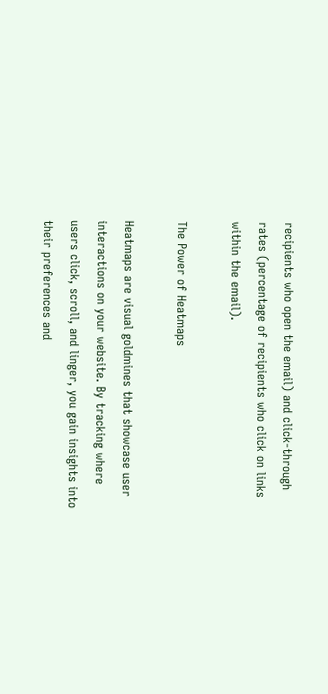recipients who open the email) and click-through rates (percentage of recipients who click on links within the email).

The Power of Heatmaps

Heatmaps are visual goldmines that showcase user interactions on your website. By tracking where users click, scroll, and linger, you gain insights into their preferences and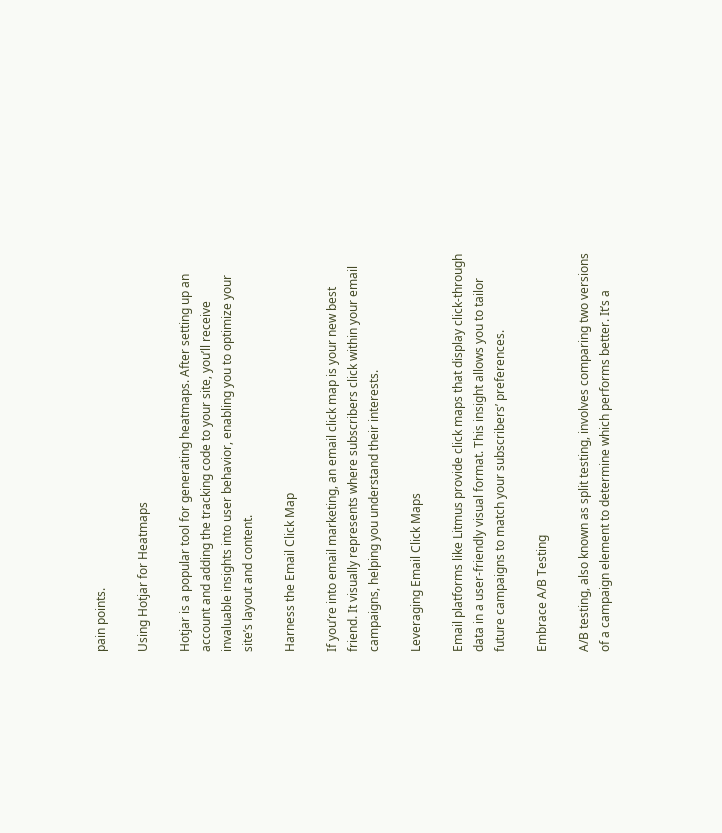pain points.

Using Hotjar for Heatmaps

Hotjar is a popular tool for generating heatmaps. After setting up an account and adding the tracking code to your site, you’ll receive invaluable insights into user behavior, enabling you to optimize your site’s layout and content.

Harness the Email Click Map

If you’re into email marketing, an email click map is your new best friend. It visually represents where subscribers click within your email campaigns, helping you understand their interests.

Leveraging Email Click Maps

Email platforms like Litmus provide click maps that display click-through data in a user-friendly visual format. This insight allows you to tailor future campaigns to match your subscribers’ preferences.

Embrace A/B Testing

A/B testing, also known as split testing, involves comparing two versions of a campaign element to determine which performs better. It’s a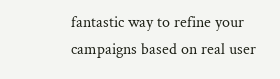fantastic way to refine your campaigns based on real user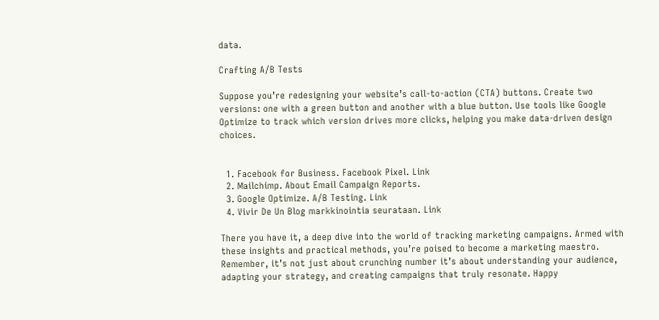data.

Crafting A/B Tests

Suppose you’re redesigning your website’s call-to-action (CTA) buttons. Create two versions: one with a green button and another with a blue button. Use tools like Google Optimize to track which version drives more clicks, helping you make data-driven design choices.


  1. Facebook for Business. Facebook Pixel. Link
  2. Mailchimp. About Email Campaign Reports.
  3. Google Optimize. A/B Testing. Link
  4. Vivir De Un Blog markkinointia seurataan. Link

There you have it, a deep dive into the world of tracking marketing campaigns. Armed with these insights and practical methods, you’re poised to become a marketing maestro. Remember, it’s not just about crunching number it’s about understanding your audience, adapting your strategy, and creating campaigns that truly resonate. Happy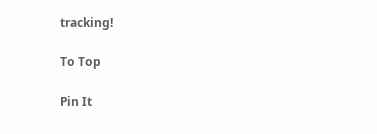tracking!

To Top

Pin It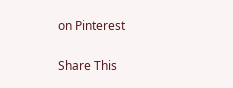on Pinterest

Share This